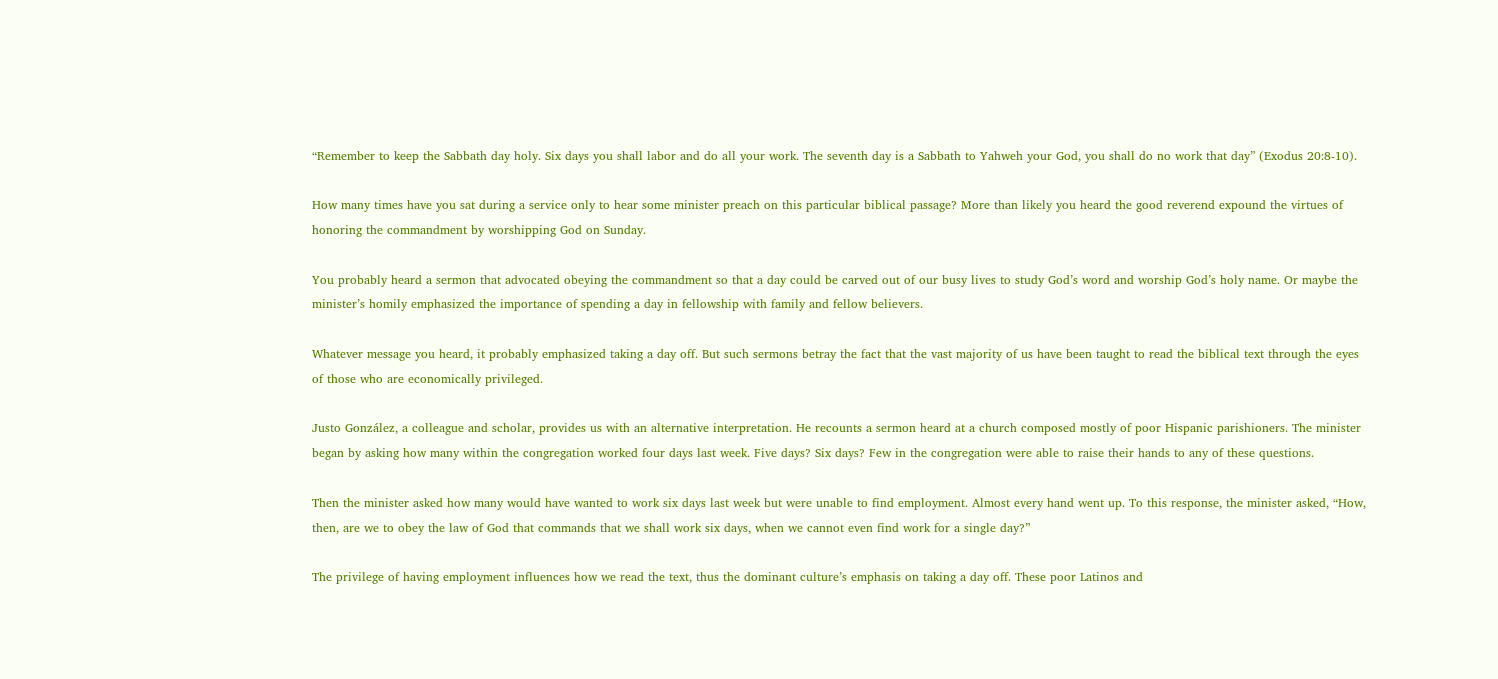“Remember to keep the Sabbath day holy. Six days you shall labor and do all your work. The seventh day is a Sabbath to Yahweh your God, you shall do no work that day” (Exodus 20:8-10).

How many times have you sat during a service only to hear some minister preach on this particular biblical passage? More than likely you heard the good reverend expound the virtues of honoring the commandment by worshipping God on Sunday.

You probably heard a sermon that advocated obeying the commandment so that a day could be carved out of our busy lives to study God’s word and worship God’s holy name. Or maybe the minister’s homily emphasized the importance of spending a day in fellowship with family and fellow believers.

Whatever message you heard, it probably emphasized taking a day off. But such sermons betray the fact that the vast majority of us have been taught to read the biblical text through the eyes of those who are economically privileged.

Justo González, a colleague and scholar, provides us with an alternative interpretation. He recounts a sermon heard at a church composed mostly of poor Hispanic parishioners. The minister began by asking how many within the congregation worked four days last week. Five days? Six days? Few in the congregation were able to raise their hands to any of these questions.

Then the minister asked how many would have wanted to work six days last week but were unable to find employment. Almost every hand went up. To this response, the minister asked, “How, then, are we to obey the law of God that commands that we shall work six days, when we cannot even find work for a single day?”

The privilege of having employment influences how we read the text, thus the dominant culture’s emphasis on taking a day off. These poor Latinos and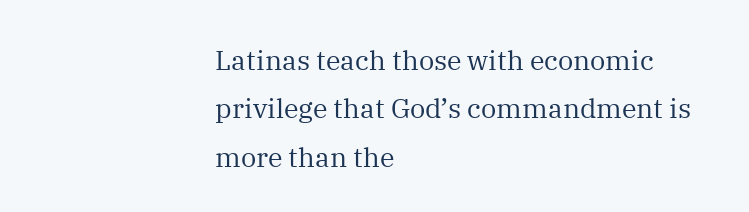Latinas teach those with economic privilege that God’s commandment is more than the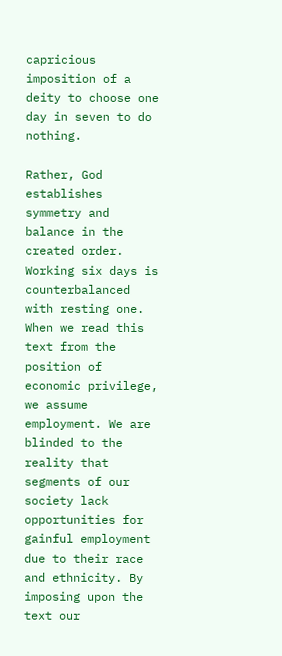capricious imposition of a deity to choose one day in seven to do nothing.

Rather, God establishes symmetry and balance in the created order. Working six days is counterbalanced with resting one. When we read this text from the position of economic privilege, we assume employment. We are blinded to the reality that segments of our society lack opportunities for gainful employment due to their race and ethnicity. By imposing upon the text our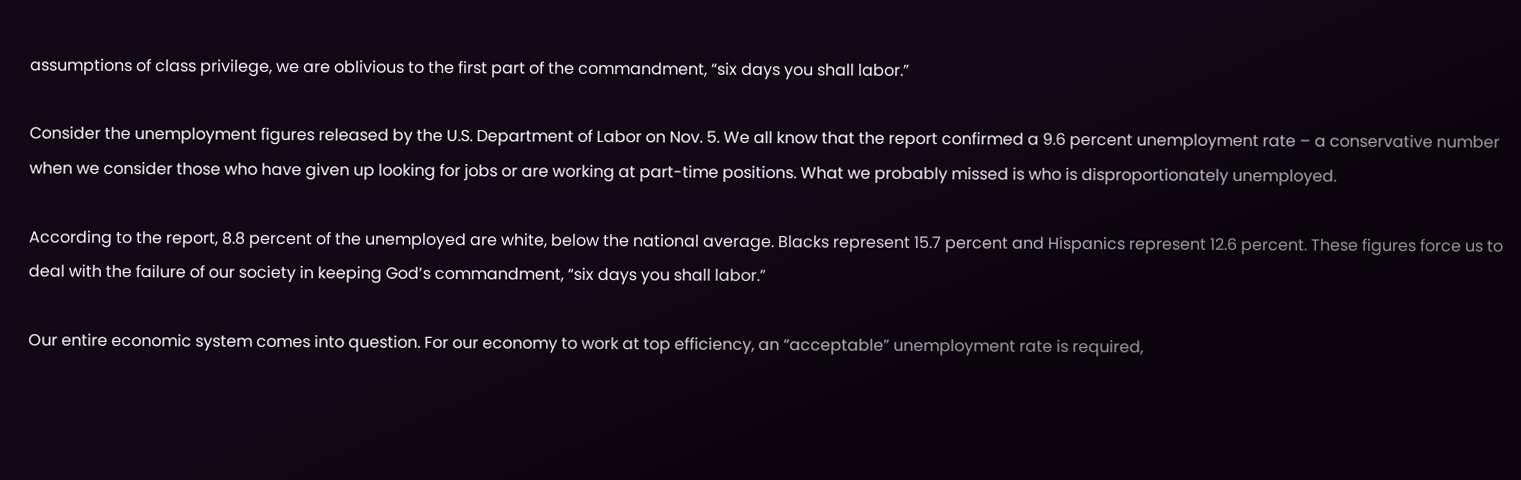assumptions of class privilege, we are oblivious to the first part of the commandment, “six days you shall labor.”

Consider the unemployment figures released by the U.S. Department of Labor on Nov. 5. We all know that the report confirmed a 9.6 percent unemployment rate – a conservative number when we consider those who have given up looking for jobs or are working at part-time positions. What we probably missed is who is disproportionately unemployed.

According to the report, 8.8 percent of the unemployed are white, below the national average. Blacks represent 15.7 percent and Hispanics represent 12.6 percent. These figures force us to deal with the failure of our society in keeping God’s commandment, “six days you shall labor.”

Our entire economic system comes into question. For our economy to work at top efficiency, an “acceptable” unemployment rate is required,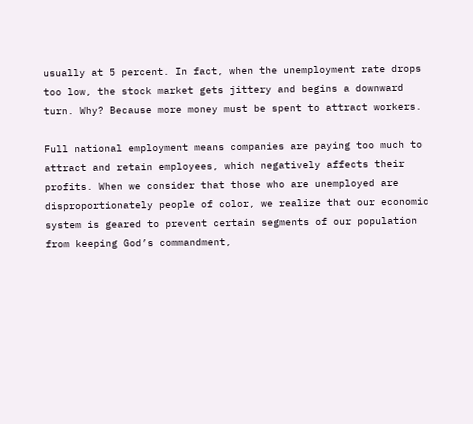usually at 5 percent. In fact, when the unemployment rate drops too low, the stock market gets jittery and begins a downward turn. Why? Because more money must be spent to attract workers.

Full national employment means companies are paying too much to attract and retain employees, which negatively affects their profits. When we consider that those who are unemployed are disproportionately people of color, we realize that our economic system is geared to prevent certain segments of our population from keeping God’s commandment,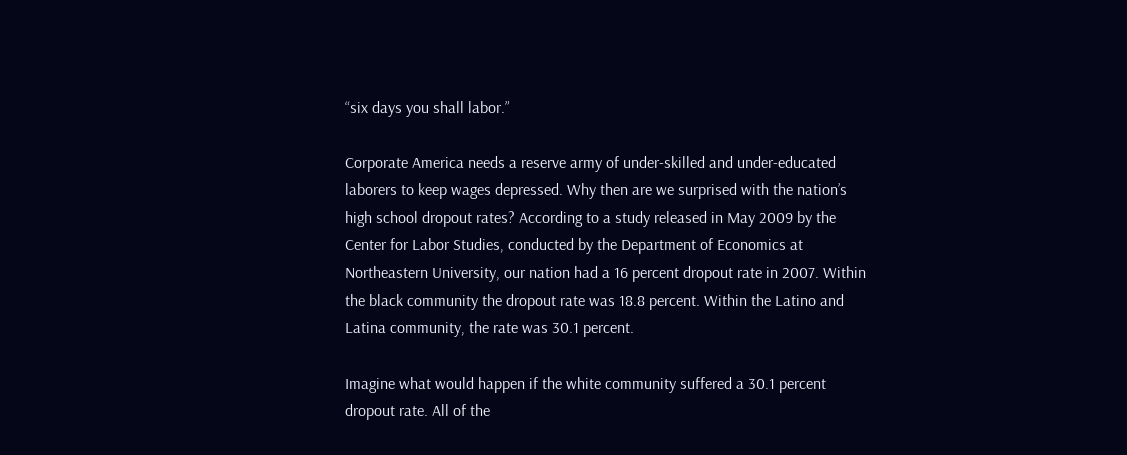“six days you shall labor.”

Corporate America needs a reserve army of under-skilled and under-educated laborers to keep wages depressed. Why then are we surprised with the nation’s high school dropout rates? According to a study released in May 2009 by the Center for Labor Studies, conducted by the Department of Economics at Northeastern University, our nation had a 16 percent dropout rate in 2007. Within the black community the dropout rate was 18.8 percent. Within the Latino and Latina community, the rate was 30.1 percent.

Imagine what would happen if the white community suffered a 30.1 percent dropout rate. All of the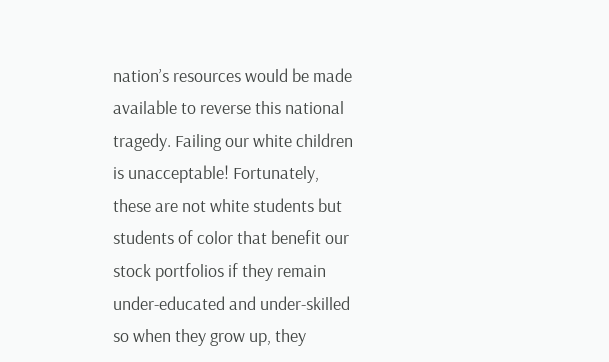nation’s resources would be made available to reverse this national tragedy. Failing our white children is unacceptable! Fortunately, these are not white students but students of color that benefit our stock portfolios if they remain under-educated and under-skilled so when they grow up, they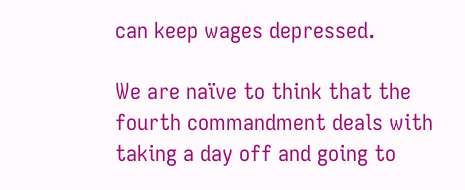can keep wages depressed.

We are naïve to think that the fourth commandment deals with taking a day off and going to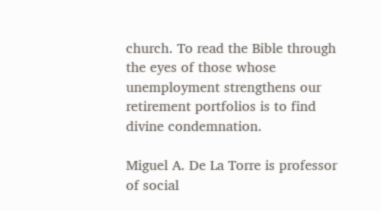church. To read the Bible through the eyes of those whose unemployment strengthens our retirement portfolios is to find divine condemnation.

Miguel A. De La Torre is professor of social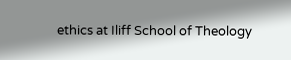ethics at Iliff School of Theology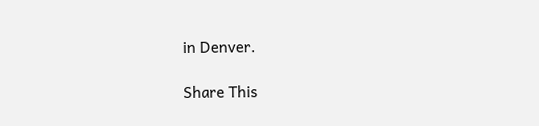in Denver.

Share This